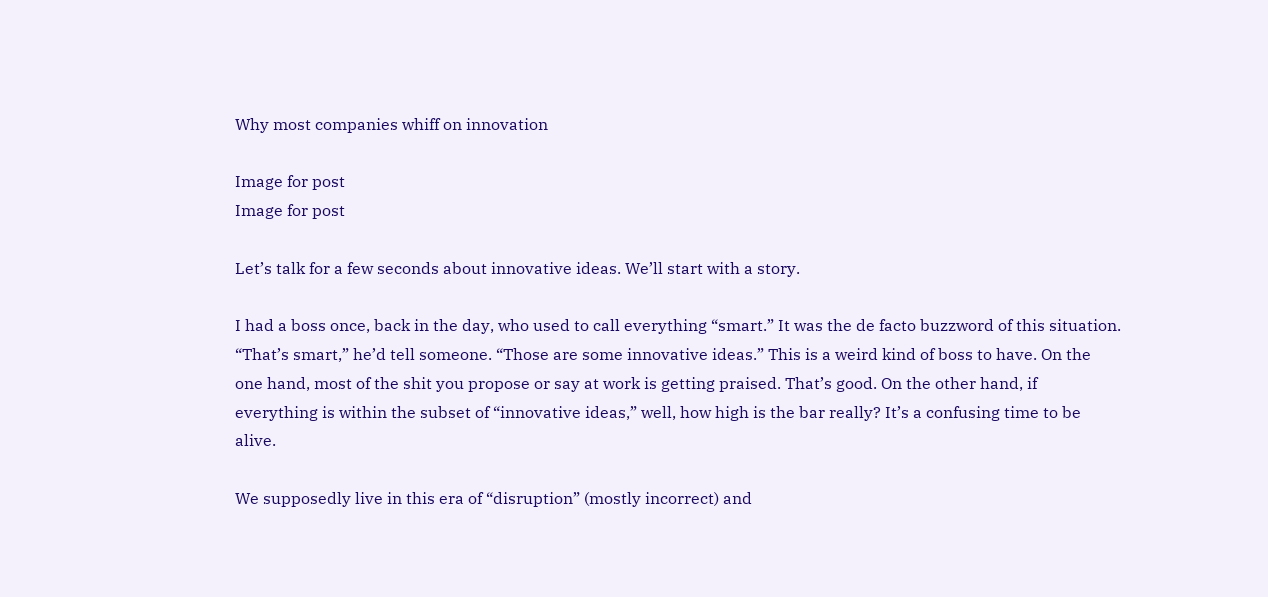Why most companies whiff on innovation

Image for post
Image for post

Let’s talk for a few seconds about innovative ideas. We’ll start with a story.

I had a boss once, back in the day, who used to call everything “smart.” It was the de facto buzzword of this situation. “That’s smart,” he’d tell someone. “Those are some innovative ideas.” This is a weird kind of boss to have. On the one hand, most of the shit you propose or say at work is getting praised. That’s good. On the other hand, if everything is within the subset of “innovative ideas,” well, how high is the bar really? It’s a confusing time to be alive.

We supposedly live in this era of “disruption” (mostly incorrect) and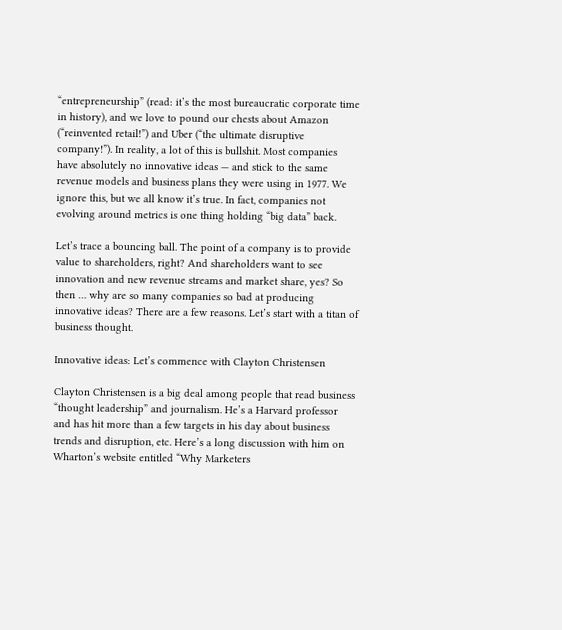“entrepreneurship” (read: it’s the most bureaucratic corporate time in history), and we love to pound our chests about Amazon (“reinvented retail!”) and Uber (“the ultimate disruptive company!”). In reality, a lot of this is bullshit. Most companies have absolutely no innovative ideas — and stick to the same revenue models and business plans they were using in 1977. We ignore this, but we all know it’s true. In fact, companies not evolving around metrics is one thing holding “big data” back.

Let’s trace a bouncing ball. The point of a company is to provide value to shareholders, right? And shareholders want to see innovation and new revenue streams and market share, yes? So then … why are so many companies so bad at producing innovative ideas? There are a few reasons. Let’s start with a titan of business thought.

Innovative ideas: Let’s commence with Clayton Christensen

Clayton Christensen is a big deal among people that read business “thought leadership” and journalism. He’s a Harvard professor and has hit more than a few targets in his day about business trends and disruption, etc. Here’s a long discussion with him on Wharton’s website entitled “Why Marketers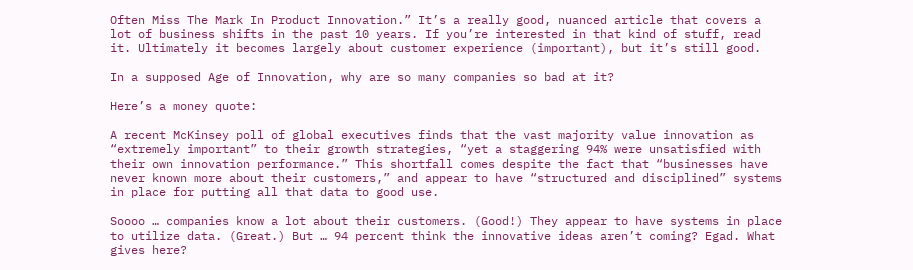Often Miss The Mark In Product Innovation.” It’s a really good, nuanced article that covers a lot of business shifts in the past 10 years. If you’re interested in that kind of stuff, read it. Ultimately it becomes largely about customer experience (important), but it’s still good.

In a supposed Age of Innovation, why are so many companies so bad at it?

Here’s a money quote:

A recent McKinsey poll of global executives finds that the vast majority value innovation as “extremely important” to their growth strategies, “yet a staggering 94% were unsatisfied with their own innovation performance.” This shortfall comes despite the fact that “businesses have never known more about their customers,” and appear to have “structured and disciplined” systems in place for putting all that data to good use.

Soooo … companies know a lot about their customers. (Good!) They appear to have systems in place to utilize data. (Great.) But … 94 percent think the innovative ideas aren’t coming? Egad. What gives here?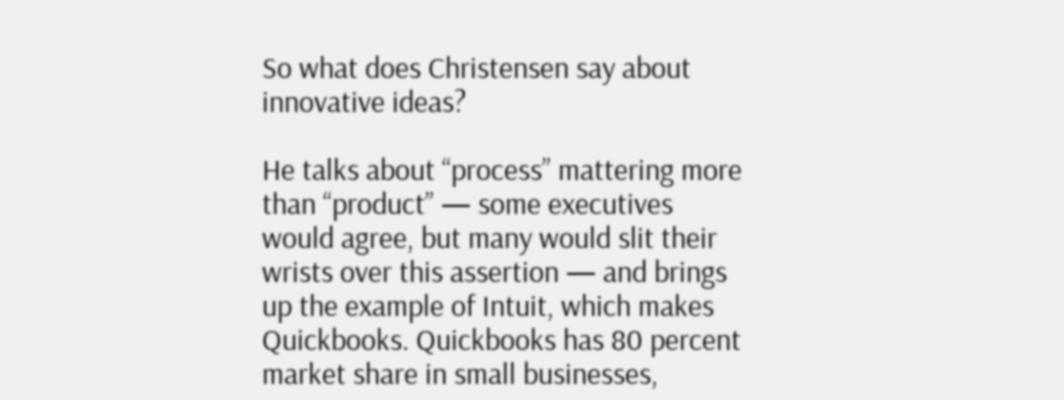So what does Christensen say about innovative ideas?

He talks about “process” mattering more than “product” — some executives would agree, but many would slit their wrists over this assertion — and brings up the example of Intuit, which makes Quickbooks. Quickbooks has 80 percent market share in small businesses,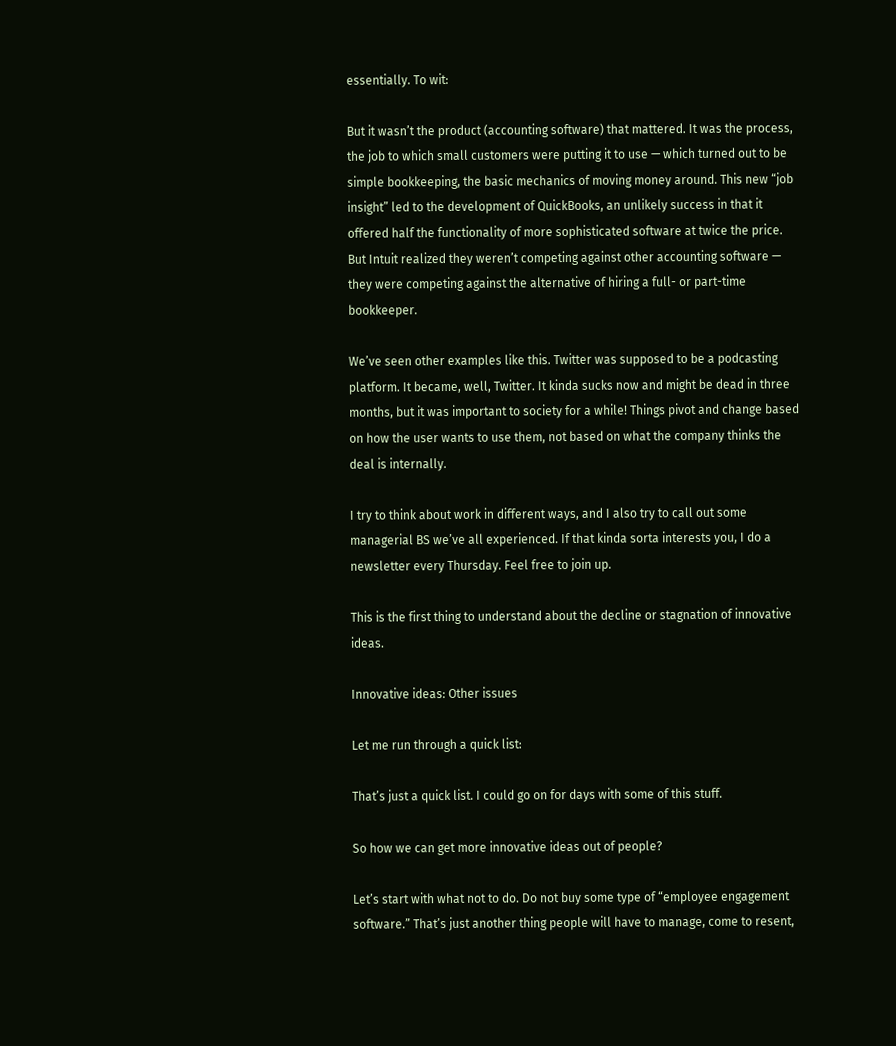essentially. To wit:

But it wasn’t the product (accounting software) that mattered. It was the process, the job to which small customers were putting it to use — which turned out to be simple bookkeeping, the basic mechanics of moving money around. This new “job insight” led to the development of QuickBooks, an unlikely success in that it offered half the functionality of more sophisticated software at twice the price. But Intuit realized they weren’t competing against other accounting software — they were competing against the alternative of hiring a full- or part-time bookkeeper.

We’ve seen other examples like this. Twitter was supposed to be a podcasting platform. It became, well, Twitter. It kinda sucks now and might be dead in three months, but it was important to society for a while! Things pivot and change based on how the user wants to use them, not based on what the company thinks the deal is internally.

I try to think about work in different ways, and I also try to call out some managerial BS we’ve all experienced. If that kinda sorta interests you, I do a newsletter every Thursday. Feel free to join up.

This is the first thing to understand about the decline or stagnation of innovative ideas.

Innovative ideas: Other issues

Let me run through a quick list:

That’s just a quick list. I could go on for days with some of this stuff.

So how we can get more innovative ideas out of people?

Let’s start with what not to do. Do not buy some type of “employee engagement software.” That’s just another thing people will have to manage, come to resent,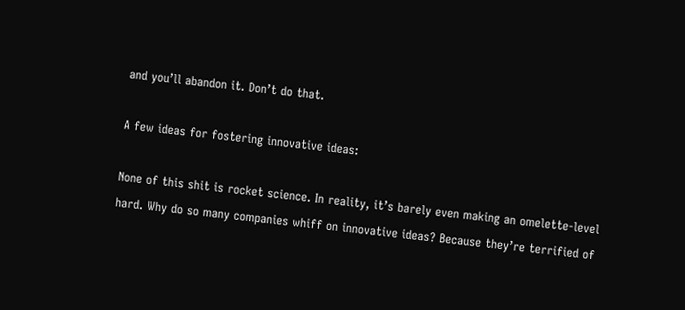and you’ll abandon it. Don’t do that.

A few ideas for fostering innovative ideas:

None of this shit is rocket science. In reality, it’s barely even making an omelette-level hard. Why do so many companies whiff on innovative ideas? Because they’re terrified of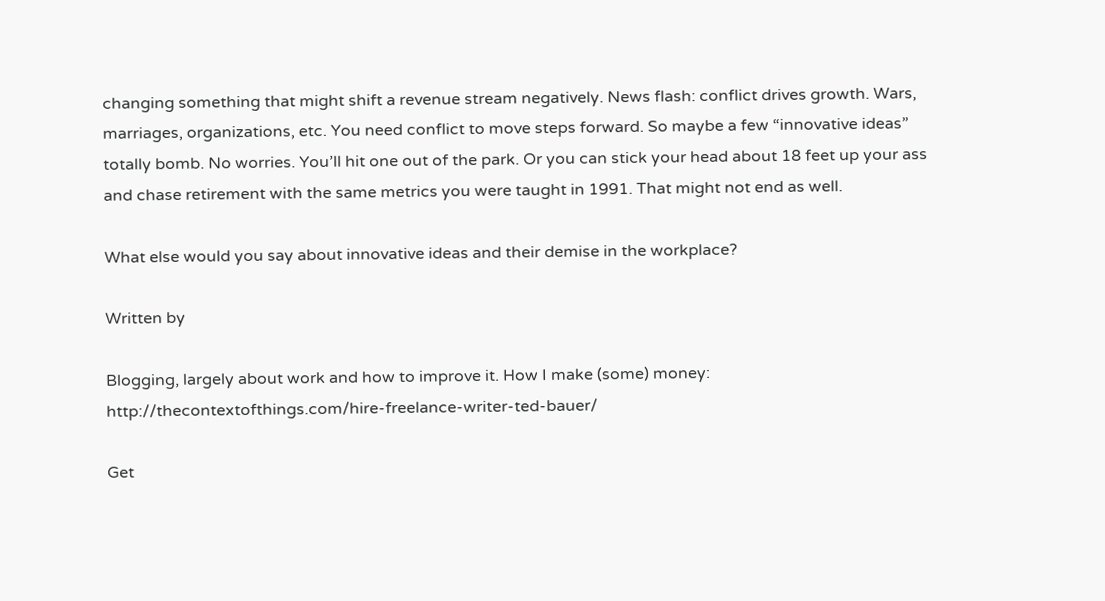changing something that might shift a revenue stream negatively. News flash: conflict drives growth. Wars, marriages, organizations, etc. You need conflict to move steps forward. So maybe a few “innovative ideas” totally bomb. No worries. You’ll hit one out of the park. Or you can stick your head about 18 feet up your ass and chase retirement with the same metrics you were taught in 1991. That might not end as well.

What else would you say about innovative ideas and their demise in the workplace?

Written by

Blogging, largely about work and how to improve it. How I make (some) money: http://thecontextofthings.com/hire-freelance-writer-ted-bauer/

Get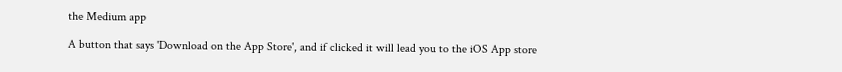the Medium app

A button that says 'Download on the App Store', and if clicked it will lead you to the iOS App store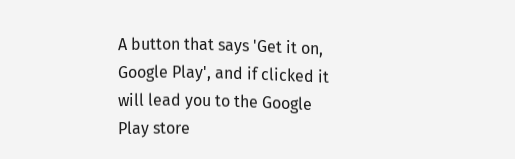A button that says 'Get it on, Google Play', and if clicked it will lead you to the Google Play store